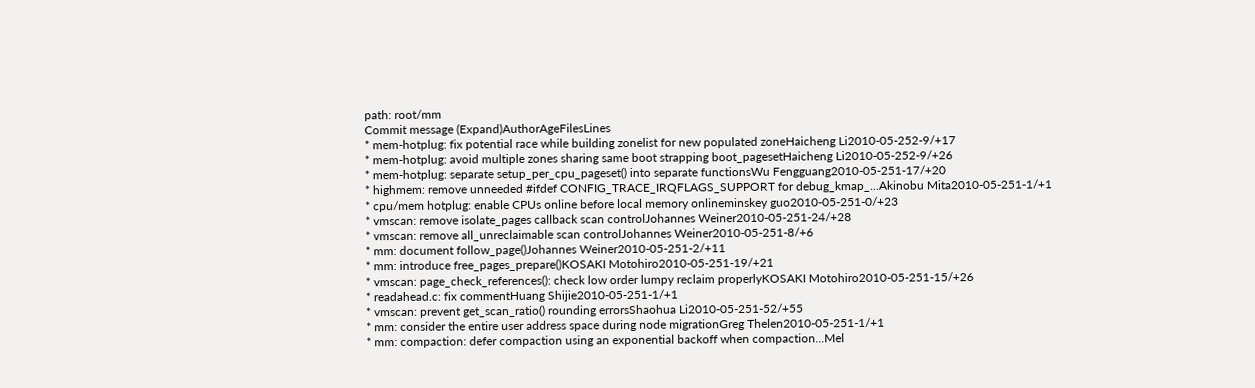path: root/mm
Commit message (Expand)AuthorAgeFilesLines
* mem-hotplug: fix potential race while building zonelist for new populated zoneHaicheng Li2010-05-252-9/+17
* mem-hotplug: avoid multiple zones sharing same boot strapping boot_pagesetHaicheng Li2010-05-252-9/+26
* mem-hotplug: separate setup_per_cpu_pageset() into separate functionsWu Fengguang2010-05-251-17/+20
* highmem: remove unneeded #ifdef CONFIG_TRACE_IRQFLAGS_SUPPORT for debug_kmap_...Akinobu Mita2010-05-251-1/+1
* cpu/mem hotplug: enable CPUs online before local memory onlineminskey guo2010-05-251-0/+23
* vmscan: remove isolate_pages callback scan controlJohannes Weiner2010-05-251-24/+28
* vmscan: remove all_unreclaimable scan controlJohannes Weiner2010-05-251-8/+6
* mm: document follow_page()Johannes Weiner2010-05-251-2/+11
* mm: introduce free_pages_prepare()KOSAKI Motohiro2010-05-251-19/+21
* vmscan: page_check_references(): check low order lumpy reclaim properlyKOSAKI Motohiro2010-05-251-15/+26
* readahead.c: fix commentHuang Shijie2010-05-251-1/+1
* vmscan: prevent get_scan_ratio() rounding errorsShaohua Li2010-05-251-52/+55
* mm: consider the entire user address space during node migrationGreg Thelen2010-05-251-1/+1
* mm: compaction: defer compaction using an exponential backoff when compaction...Mel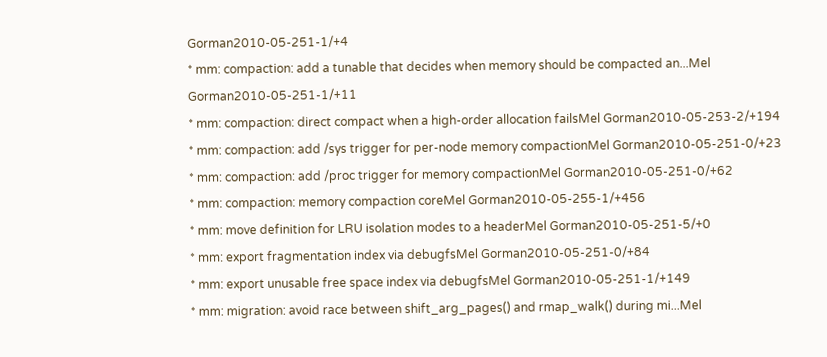Gorman2010-05-251-1/+4
* mm: compaction: add a tunable that decides when memory should be compacted an...Mel Gorman2010-05-251-1/+11
* mm: compaction: direct compact when a high-order allocation failsMel Gorman2010-05-253-2/+194
* mm: compaction: add /sys trigger for per-node memory compactionMel Gorman2010-05-251-0/+23
* mm: compaction: add /proc trigger for memory compactionMel Gorman2010-05-251-0/+62
* mm: compaction: memory compaction coreMel Gorman2010-05-255-1/+456
* mm: move definition for LRU isolation modes to a headerMel Gorman2010-05-251-5/+0
* mm: export fragmentation index via debugfsMel Gorman2010-05-251-0/+84
* mm: export unusable free space index via debugfsMel Gorman2010-05-251-1/+149
* mm: migration: avoid race between shift_arg_pages() and rmap_walk() during mi...Mel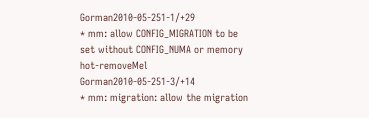Gorman2010-05-251-1/+29
* mm: allow CONFIG_MIGRATION to be set without CONFIG_NUMA or memory hot-removeMel Gorman2010-05-251-3/+14
* mm: migration: allow the migration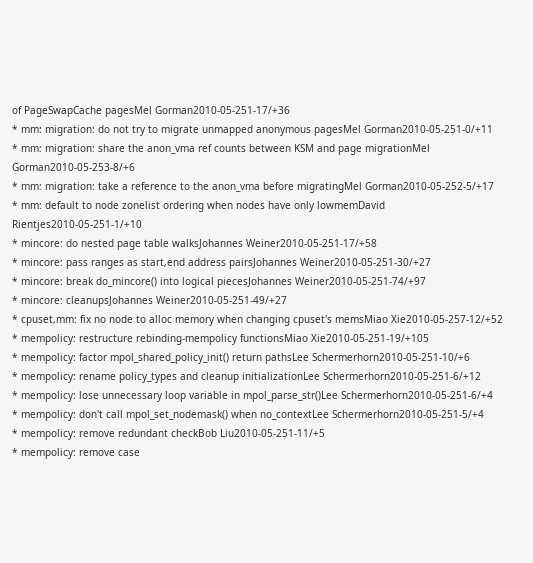of PageSwapCache pagesMel Gorman2010-05-251-17/+36
* mm: migration: do not try to migrate unmapped anonymous pagesMel Gorman2010-05-251-0/+11
* mm: migration: share the anon_vma ref counts between KSM and page migrationMel Gorman2010-05-253-8/+6
* mm: migration: take a reference to the anon_vma before migratingMel Gorman2010-05-252-5/+17
* mm: default to node zonelist ordering when nodes have only lowmemDavid Rientjes2010-05-251-1/+10
* mincore: do nested page table walksJohannes Weiner2010-05-251-17/+58
* mincore: pass ranges as start,end address pairsJohannes Weiner2010-05-251-30/+27
* mincore: break do_mincore() into logical piecesJohannes Weiner2010-05-251-74/+97
* mincore: cleanupsJohannes Weiner2010-05-251-49/+27
* cpuset,mm: fix no node to alloc memory when changing cpuset's memsMiao Xie2010-05-257-12/+52
* mempolicy: restructure rebinding-mempolicy functionsMiao Xie2010-05-251-19/+105
* mempolicy: factor mpol_shared_policy_init() return pathsLee Schermerhorn2010-05-251-10/+6
* mempolicy: rename policy_types and cleanup initializationLee Schermerhorn2010-05-251-6/+12
* mempolicy: lose unnecessary loop variable in mpol_parse_str()Lee Schermerhorn2010-05-251-6/+4
* mempolicy: don't call mpol_set_nodemask() when no_contextLee Schermerhorn2010-05-251-5/+4
* mempolicy: remove redundant checkBob Liu2010-05-251-11/+5
* mempolicy: remove case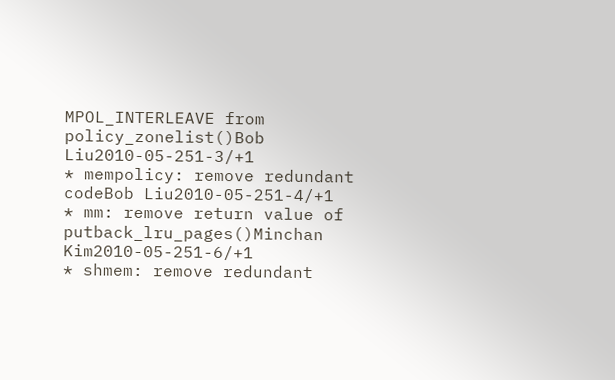MPOL_INTERLEAVE from policy_zonelist()Bob Liu2010-05-251-3/+1
* mempolicy: remove redundant codeBob Liu2010-05-251-4/+1
* mm: remove return value of putback_lru_pages()Minchan Kim2010-05-251-6/+1
* shmem: remove redundant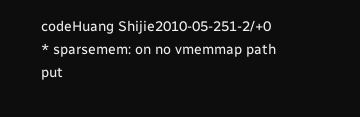codeHuang Shijie2010-05-251-2/+0
* sparsemem: on no vmemmap path put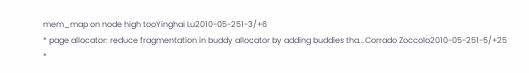mem_map on node high tooYinghai Lu2010-05-251-3/+6
* page allocator: reduce fragmentation in buddy allocator by adding buddies tha...Corrado Zoccolo2010-05-251-5/+25
*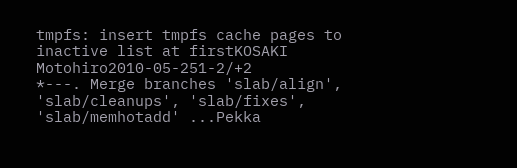tmpfs: insert tmpfs cache pages to inactive list at firstKOSAKI Motohiro2010-05-251-2/+2
*---. Merge branches 'slab/align', 'slab/cleanups', 'slab/fixes', 'slab/memhotadd' ...Pekka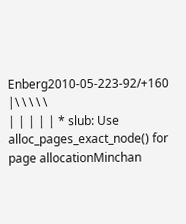Enberg2010-05-223-92/+160
|\ \ \ \ \
| | | | | * slub: Use alloc_pages_exact_node() for page allocationMinchan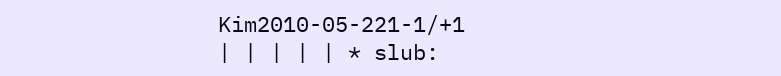Kim2010-05-221-1/+1
| | | | | * slub: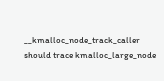__kmalloc_node_track_caller should trace kmalloc_large_node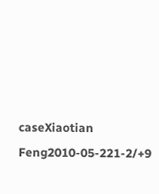caseXiaotian Feng2010-05-221-2/+9